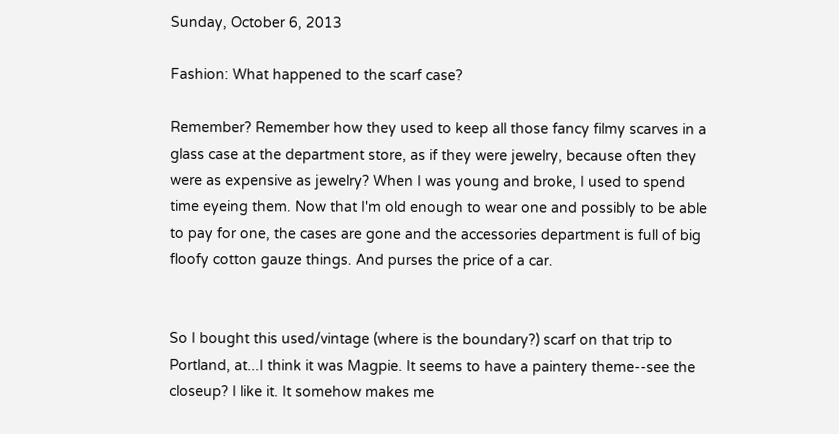Sunday, October 6, 2013

Fashion: What happened to the scarf case?

Remember? Remember how they used to keep all those fancy filmy scarves in a glass case at the department store, as if they were jewelry, because often they were as expensive as jewelry? When I was young and broke, I used to spend time eyeing them. Now that I'm old enough to wear one and possibly to be able to pay for one, the cases are gone and the accessories department is full of big floofy cotton gauze things. And purses the price of a car.


So I bought this used/vintage (where is the boundary?) scarf on that trip to Portland, at...I think it was Magpie. It seems to have a paintery theme--see the closeup? I like it. It somehow makes me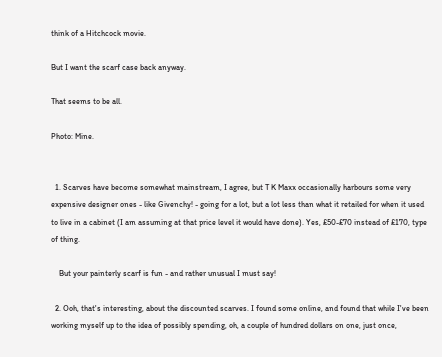think of a Hitchcock movie.

But I want the scarf case back anyway.

That seems to be all.

Photo: Mine.


  1. Scarves have become somewhat mainstream, I agree, but T K Maxx occasionally harbours some very expensive designer ones - like Givenchy! - going for a lot, but a lot less than what it retailed for when it used to live in a cabinet (I am assuming at that price level it would have done). Yes, £50-£70 instead of £170, type of thing.

    But your painterly scarf is fun - and rather unusual I must say!

  2. Ooh, that's interesting, about the discounted scarves. I found some online, and found that while I've been working myself up to the idea of possibly spending, oh, a couple of hundred dollars on one, just once,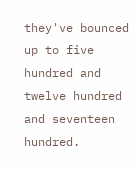they've bounced up to five hundred and twelve hundred and seventeen hundred.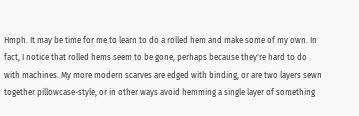Hmph. It may be time for me to learn to do a rolled hem and make some of my own. In fact, I notice that rolled hems seem to be gone, perhaps because they're hard to do with machines. My more modern scarves are edged with binding, or are two layers sewn together pillowcase-style, or in other ways avoid hemming a single layer of something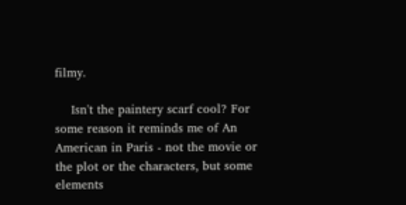filmy.

    Isn't the paintery scarf cool? For some reason it reminds me of An American in Paris - not the movie or the plot or the characters, but some elements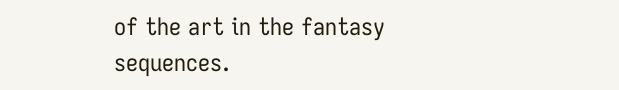of the art in the fantasy sequences.